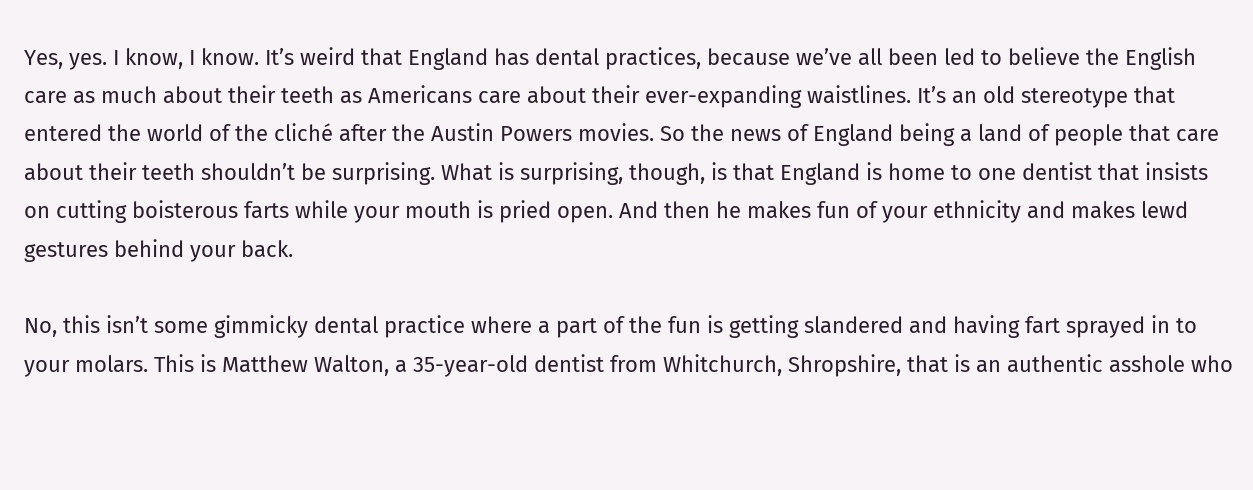Yes, yes. I know, I know. It’s weird that England has dental practices, because we’ve all been led to believe the English care as much about their teeth as Americans care about their ever-expanding waistlines. It’s an old stereotype that entered the world of the cliché after the Austin Powers movies. So the news of England being a land of people that care about their teeth shouldn’t be surprising. What is surprising, though, is that England is home to one dentist that insists on cutting boisterous farts while your mouth is pried open. And then he makes fun of your ethnicity and makes lewd gestures behind your back.

No, this isn’t some gimmicky dental practice where a part of the fun is getting slandered and having fart sprayed in to your molars. This is Matthew Walton, a 35-year-old dentist from Whitchurch, Shropshire, that is an authentic asshole who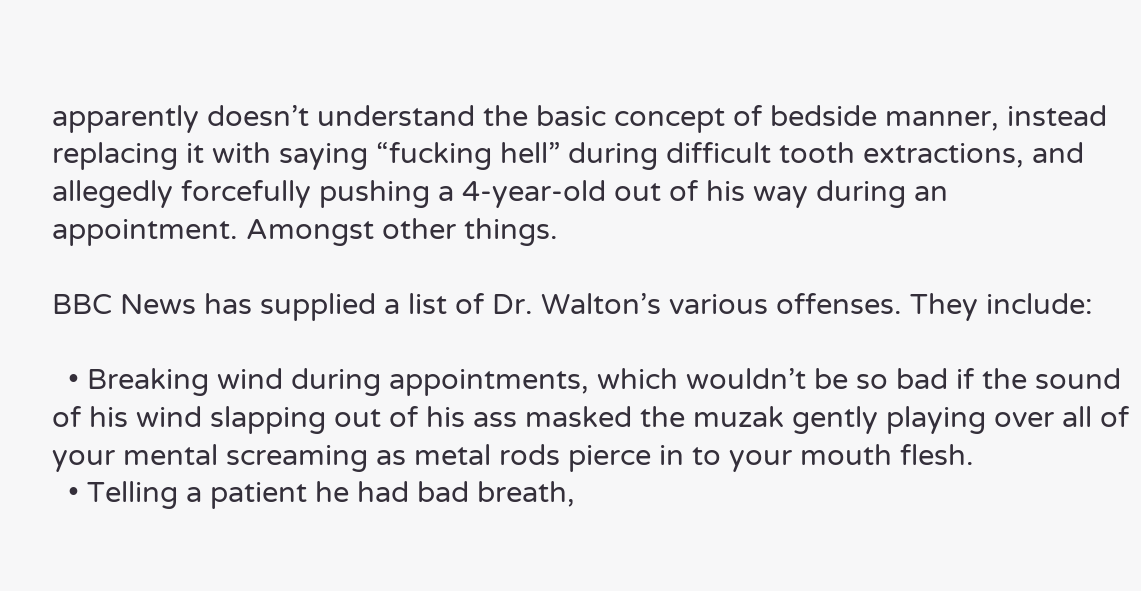apparently doesn’t understand the basic concept of bedside manner, instead replacing it with saying “fucking hell” during difficult tooth extractions, and allegedly forcefully pushing a 4-year-old out of his way during an appointment. Amongst other things.

BBC News has supplied a list of Dr. Walton’s various offenses. They include:

  • Breaking wind during appointments, which wouldn’t be so bad if the sound of his wind slapping out of his ass masked the muzak gently playing over all of your mental screaming as metal rods pierce in to your mouth flesh.
  • Telling a patient he had bad breath,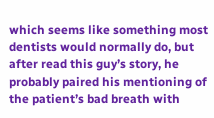which seems like something most dentists would normally do, but after read this guy’s story, he probably paired his mentioning of the patient’s bad breath with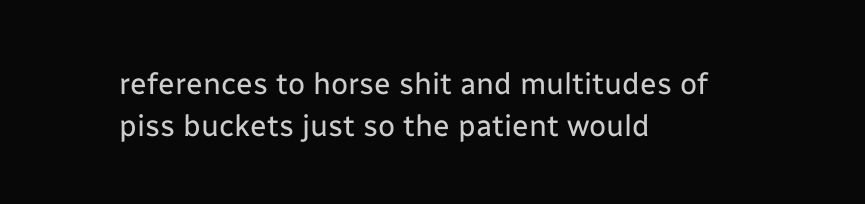references to horse shit and multitudes of piss buckets just so the patient would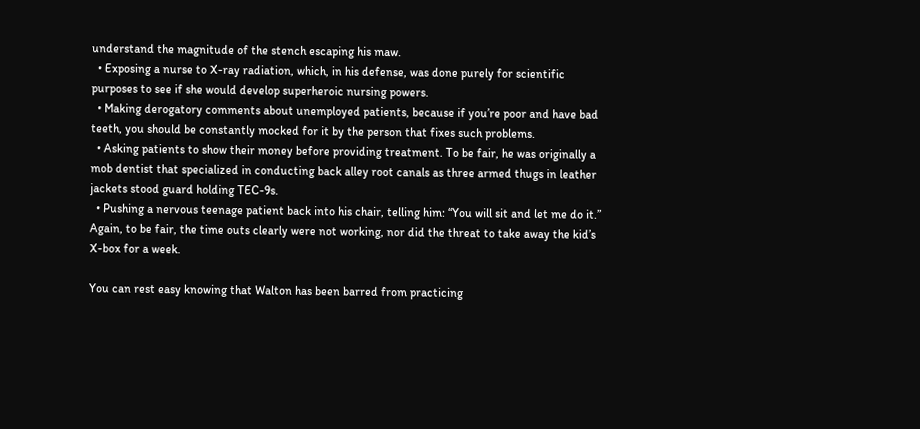understand the magnitude of the stench escaping his maw.
  • Exposing a nurse to X-ray radiation, which, in his defense, was done purely for scientific purposes to see if she would develop superheroic nursing powers.
  • Making derogatory comments about unemployed patients, because if you’re poor and have bad teeth, you should be constantly mocked for it by the person that fixes such problems.
  • Asking patients to show their money before providing treatment. To be fair, he was originally a mob dentist that specialized in conducting back alley root canals as three armed thugs in leather jackets stood guard holding TEC-9s.
  • Pushing a nervous teenage patient back into his chair, telling him: “You will sit and let me do it.” Again, to be fair, the time outs clearly were not working, nor did the threat to take away the kid’s X-box for a week.

You can rest easy knowing that Walton has been barred from practicing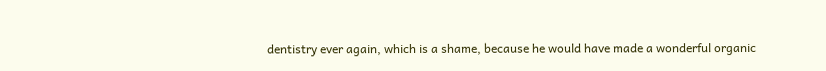dentistry ever again, which is a shame, because he would have made a wonderful organic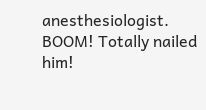anesthesiologist. BOOM! Totally nailed him!